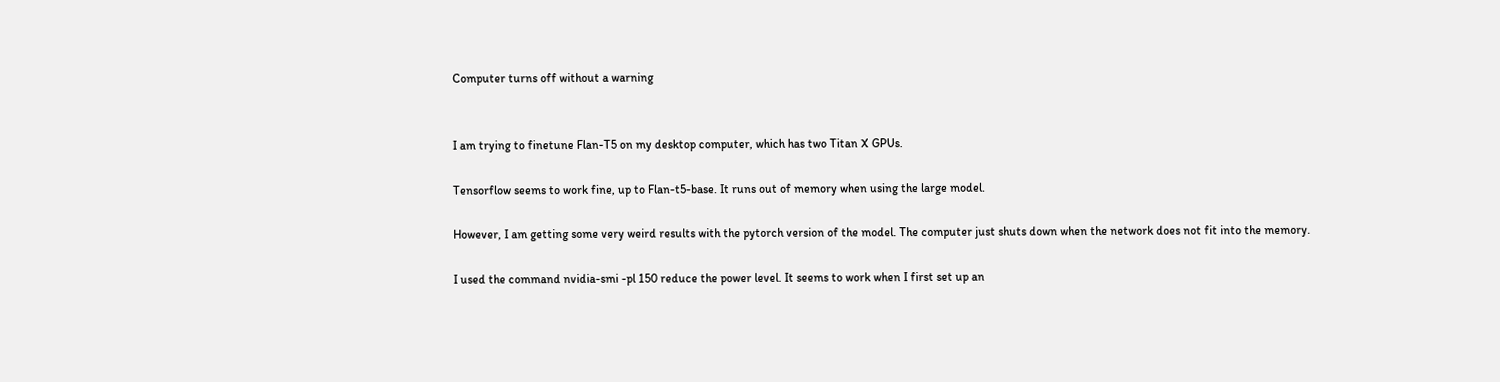Computer turns off without a warning


I am trying to finetune Flan-T5 on my desktop computer, which has two Titan X GPUs.

Tensorflow seems to work fine, up to Flan-t5-base. It runs out of memory when using the large model.

However, I am getting some very weird results with the pytorch version of the model. The computer just shuts down when the network does not fit into the memory.

I used the command nvidia-smi -pl 150 reduce the power level. It seems to work when I first set up an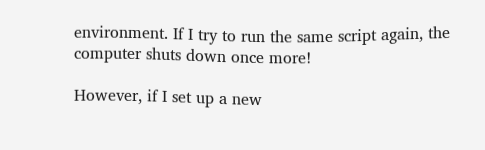environment. If I try to run the same script again, the computer shuts down once more!

However, if I set up a new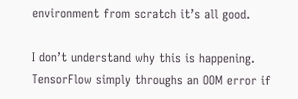environment from scratch it’s all good.

I don’t understand why this is happening. TensorFlow simply throughs an OOM error if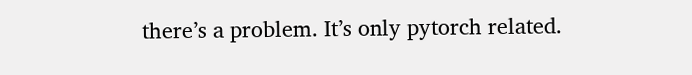there’s a problem. It’s only pytorch related.